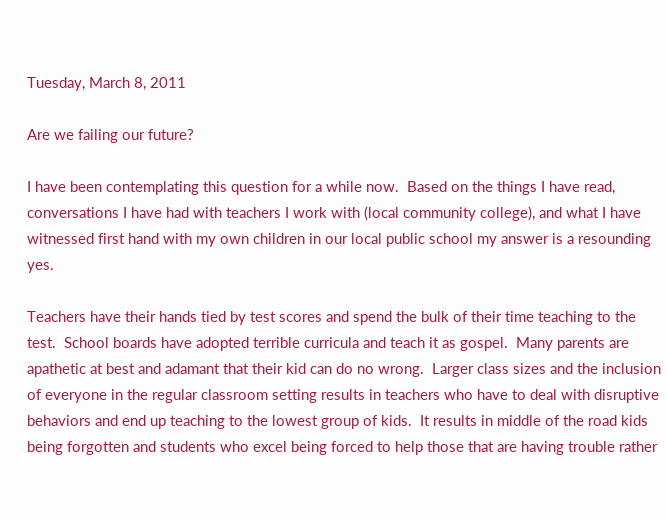Tuesday, March 8, 2011

Are we failing our future?

I have been contemplating this question for a while now.  Based on the things I have read, conversations I have had with teachers I work with (local community college), and what I have witnessed first hand with my own children in our local public school my answer is a resounding yes.

Teachers have their hands tied by test scores and spend the bulk of their time teaching to the test.  School boards have adopted terrible curricula and teach it as gospel.  Many parents are apathetic at best and adamant that their kid can do no wrong.  Larger class sizes and the inclusion of everyone in the regular classroom setting results in teachers who have to deal with disruptive behaviors and end up teaching to the lowest group of kids.  It results in middle of the road kids being forgotten and students who excel being forced to help those that are having trouble rather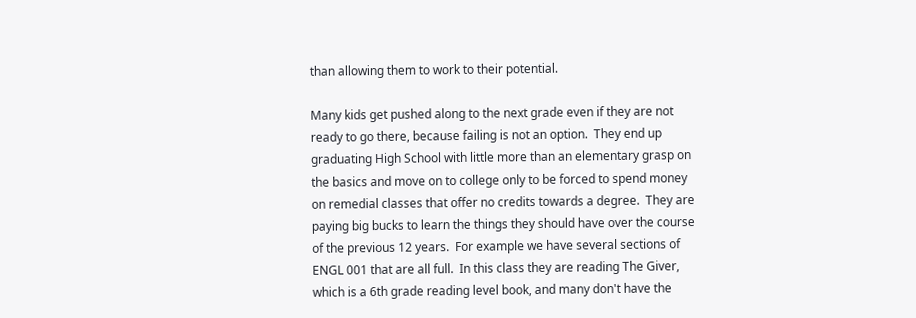than allowing them to work to their potential.

Many kids get pushed along to the next grade even if they are not ready to go there, because failing is not an option.  They end up graduating High School with little more than an elementary grasp on the basics and move on to college only to be forced to spend money on remedial classes that offer no credits towards a degree.  They are paying big bucks to learn the things they should have over the course of the previous 12 years.  For example we have several sections of ENGL 001 that are all full.  In this class they are reading The Giver, which is a 6th grade reading level book, and many don't have the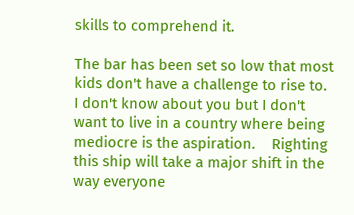skills to comprehend it.

The bar has been set so low that most kids don't have a challenge to rise to.  I don't know about you but I don't want to live in a country where being mediocre is the aspiration.    Righting this ship will take a major shift in the way everyone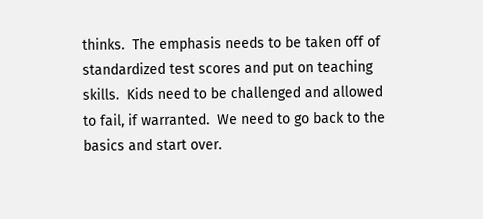thinks.  The emphasis needs to be taken off of standardized test scores and put on teaching skills.  Kids need to be challenged and allowed to fail, if warranted.  We need to go back to the basics and start over.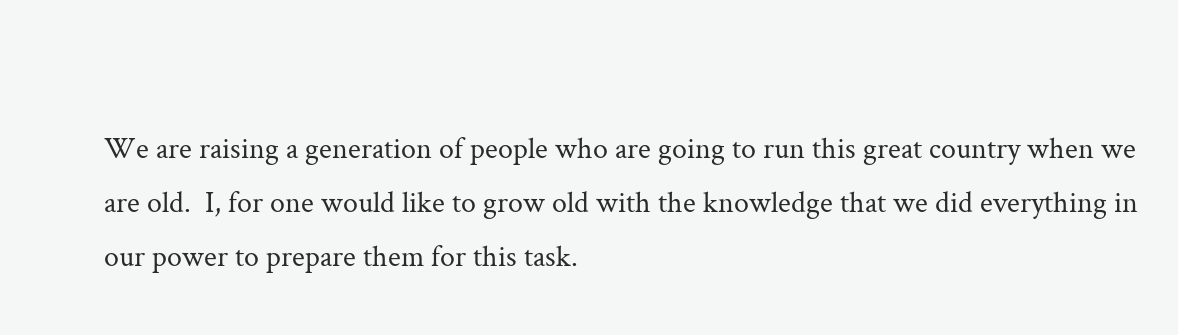We are raising a generation of people who are going to run this great country when we are old.  I, for one would like to grow old with the knowledge that we did everything in our power to prepare them for this task.